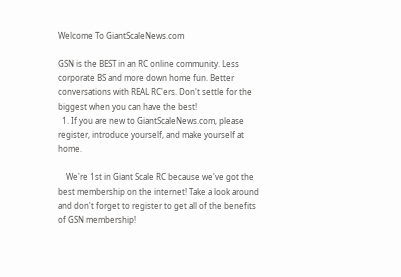Welcome To GiantScaleNews.com

GSN is the BEST in an RC online community. Less corporate BS and more down home fun. Better conversations with REAL RC'ers. Don't settle for the biggest when you can have the best!
  1. If you are new to GiantScaleNews.com, please register, introduce yourself, and make yourself at home.

    We're 1st in Giant Scale RC because we've got the best membership on the internet! Take a look around and don't forget to register to get all of the benefits of GSN membership!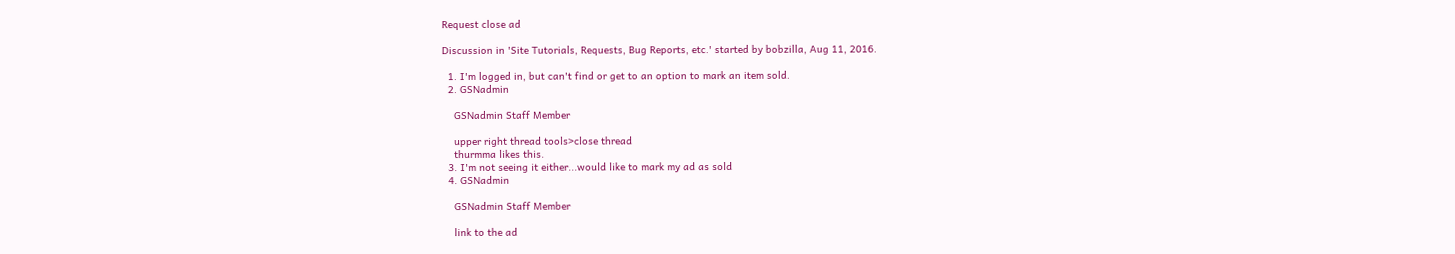Request close ad

Discussion in 'Site Tutorials, Requests, Bug Reports, etc.' started by bobzilla, Aug 11, 2016.

  1. I'm logged in, but can't find or get to an option to mark an item sold.
  2. GSNadmin

    GSNadmin Staff Member

    upper right thread tools>close thread
    thurmma likes this.
  3. I'm not seeing it either...would like to mark my ad as sold
  4. GSNadmin

    GSNadmin Staff Member

    link to the ad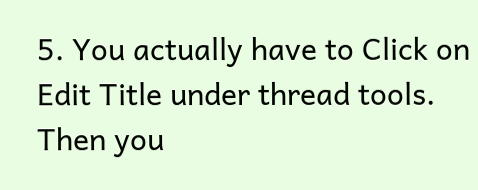5. You actually have to Click on Edit Title under thread tools. Then you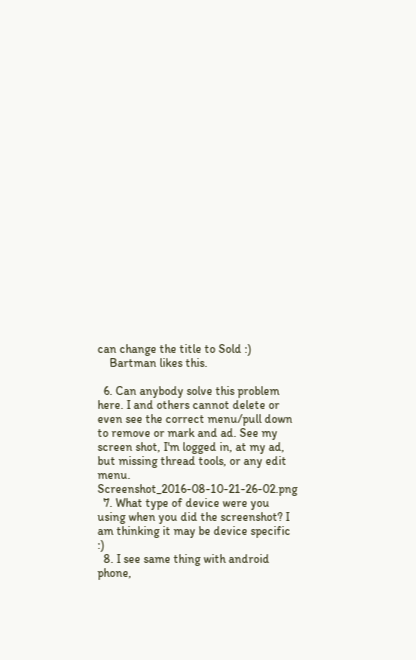can change the title to Sold :)
    Bartman likes this.

  6. Can anybody solve this problem here. I and others cannot delete or even see the correct menu/pull down to remove or mark and ad. See my screen shot, I'm logged in, at my ad, but missing thread tools, or any edit menu. Screenshot_2016-08-10-21-26-02.png
  7. What type of device were you using when you did the screenshot? I am thinking it may be device specific :)
  8. I see same thing with android phone,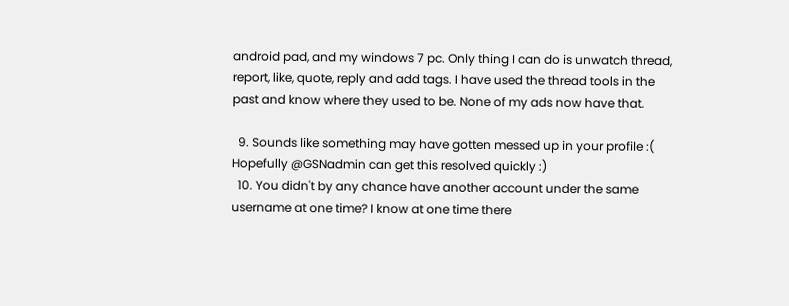android pad, and my windows 7 pc. Only thing I can do is unwatch thread, report, like, quote, reply and add tags. I have used the thread tools in the past and know where they used to be. None of my ads now have that.

  9. Sounds like something may have gotten messed up in your profile :( Hopefully @GSNadmin can get this resolved quickly :)
  10. You didn't by any chance have another account under the same username at one time? I know at one time there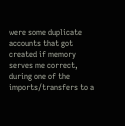were some duplicate accounts that got created if memory serves me correct, during one of the imports/transfers to a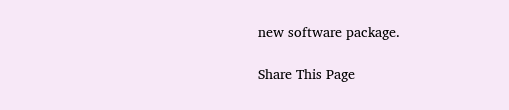new software package.

Share This Page